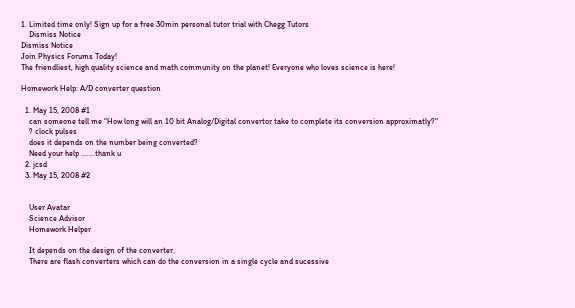1. Limited time only! Sign up for a free 30min personal tutor trial with Chegg Tutors
    Dismiss Notice
Dismiss Notice
Join Physics Forums Today!
The friendliest, high quality science and math community on the planet! Everyone who loves science is here!

Homework Help: A/D converter question

  1. May 15, 2008 #1
    can someone tell me "How long will an 10 bit Analog/Digital convertor take to complete its conversion approximatly?"
    ? clock pulses
    does it depends on the number being converted?
    Need your help .......thank u
  2. jcsd
  3. May 15, 2008 #2


    User Avatar
    Science Advisor
    Homework Helper

    It depends on the design of the converter.
    There are flash converters which can do the conversion in a single cycle and sucessive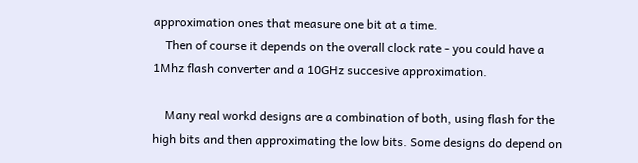approximation ones that measure one bit at a time.
    Then of course it depends on the overall clock rate - you could have a 1Mhz flash converter and a 10GHz succesive approximation.

    Many real workd designs are a combination of both, using flash for the high bits and then approximating the low bits. Some designs do depend on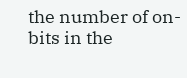the number of on-bits in the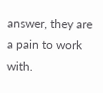answer, they are a pain to work with.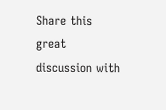Share this great discussion with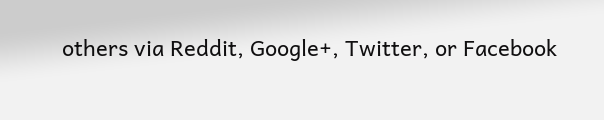others via Reddit, Google+, Twitter, or Facebook